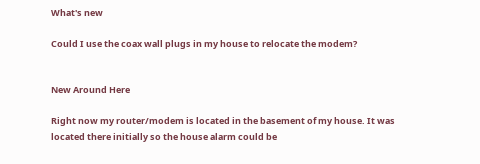What's new

Could I use the coax wall plugs in my house to relocate the modem?


New Around Here

Right now my router/modem is located in the basement of my house. It was located there initially so the house alarm could be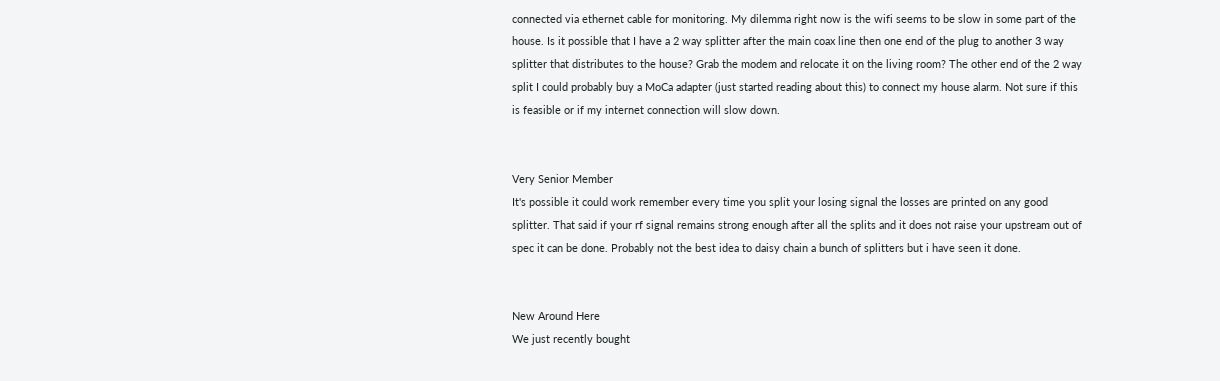connected via ethernet cable for monitoring. My dilemma right now is the wifi seems to be slow in some part of the house. Is it possible that I have a 2 way splitter after the main coax line then one end of the plug to another 3 way splitter that distributes to the house? Grab the modem and relocate it on the living room? The other end of the 2 way split I could probably buy a MoCa adapter (just started reading about this) to connect my house alarm. Not sure if this is feasible or if my internet connection will slow down.


Very Senior Member
It's possible it could work remember every time you split your losing signal the losses are printed on any good splitter. That said if your rf signal remains strong enough after all the splits and it does not raise your upstream out of spec it can be done. Probably not the best idea to daisy chain a bunch of splitters but i have seen it done.


New Around Here
We just recently bought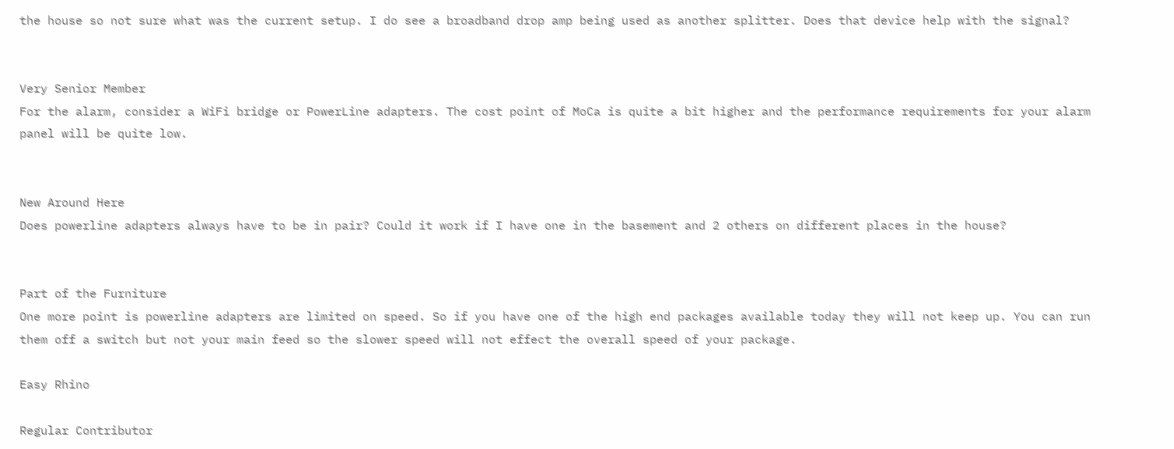the house so not sure what was the current setup. I do see a broadband drop amp being used as another splitter. Does that device help with the signal?


Very Senior Member
For the alarm, consider a WiFi bridge or PowerLine adapters. The cost point of MoCa is quite a bit higher and the performance requirements for your alarm panel will be quite low.


New Around Here
Does powerline adapters always have to be in pair? Could it work if I have one in the basement and 2 others on different places in the house?


Part of the Furniture
One more point is powerline adapters are limited on speed. So if you have one of the high end packages available today they will not keep up. You can run them off a switch but not your main feed so the slower speed will not effect the overall speed of your package.

Easy Rhino

Regular Contributor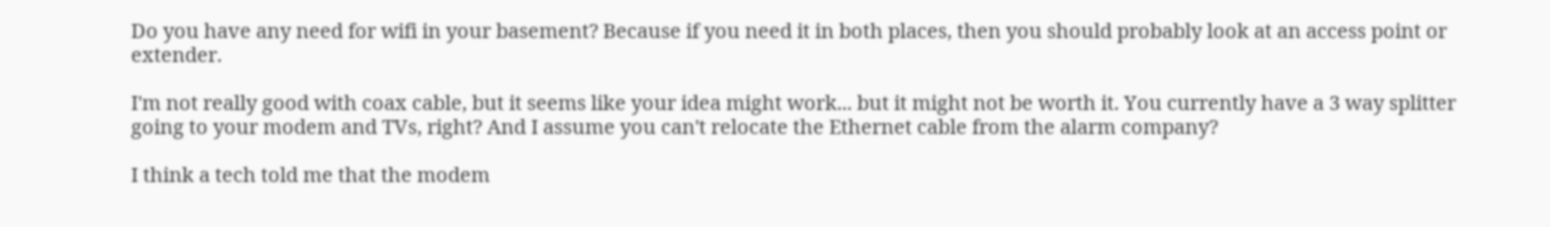Do you have any need for wifi in your basement? Because if you need it in both places, then you should probably look at an access point or extender.

I'm not really good with coax cable, but it seems like your idea might work... but it might not be worth it. You currently have a 3 way splitter going to your modem and TVs, right? And I assume you can't relocate the Ethernet cable from the alarm company?

I think a tech told me that the modem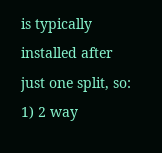is typically installed after just one split, so:
1) 2 way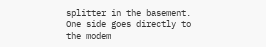splitter in the basement. One side goes directly to the modem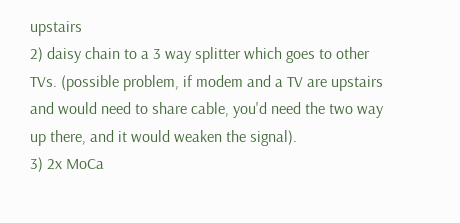upstairs
2) daisy chain to a 3 way splitter which goes to other TVs. (possible problem, if modem and a TV are upstairs and would need to share cable, you'd need the two way up there, and it would weaken the signal).
3) 2x MoCa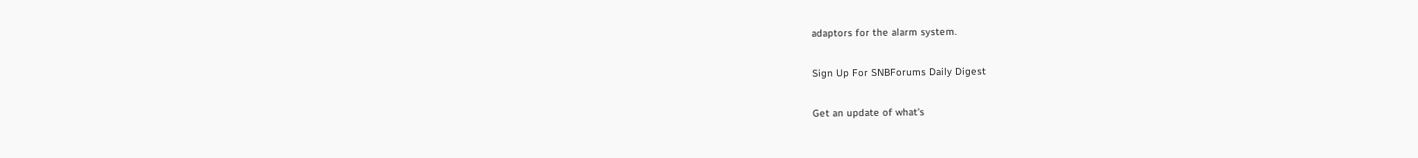adaptors for the alarm system.

Sign Up For SNBForums Daily Digest

Get an update of what's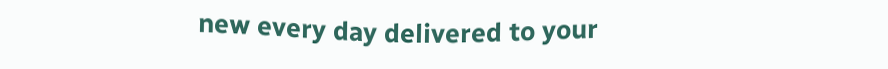new every day delivered to your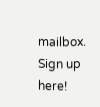mailbox. Sign up here!